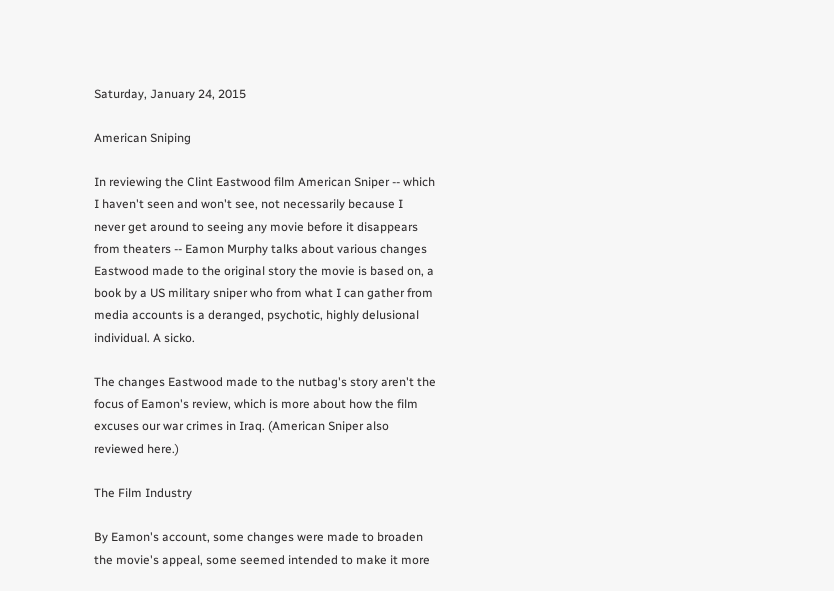Saturday, January 24, 2015

American Sniping

In reviewing the Clint Eastwood film American Sniper -- which I haven't seen and won't see, not necessarily because I never get around to seeing any movie before it disappears from theaters -- Eamon Murphy talks about various changes Eastwood made to the original story the movie is based on, a book by a US military sniper who from what I can gather from media accounts is a deranged, psychotic, highly delusional individual. A sicko.

The changes Eastwood made to the nutbag's story aren't the focus of Eamon's review, which is more about how the film excuses our war crimes in Iraq. (American Sniper also reviewed here.)

The Film Industry

By Eamon's account, some changes were made to broaden the movie's appeal, some seemed intended to make it more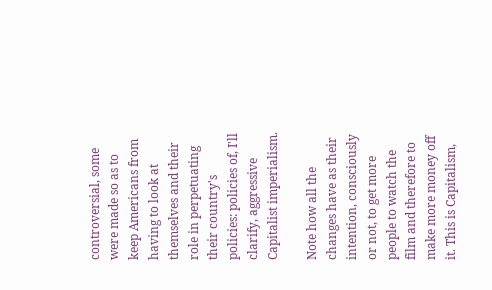controversial, some were made so as to keep Americans from having to look at themselves and their role in perpetuating their country's policies: policies of, I'll clarify, aggressive Capitalist imperialism.

Note how all the changes have as their intention, consciously or not, to get more people to watch the film and therefore to make more money off it. This is Capitalism,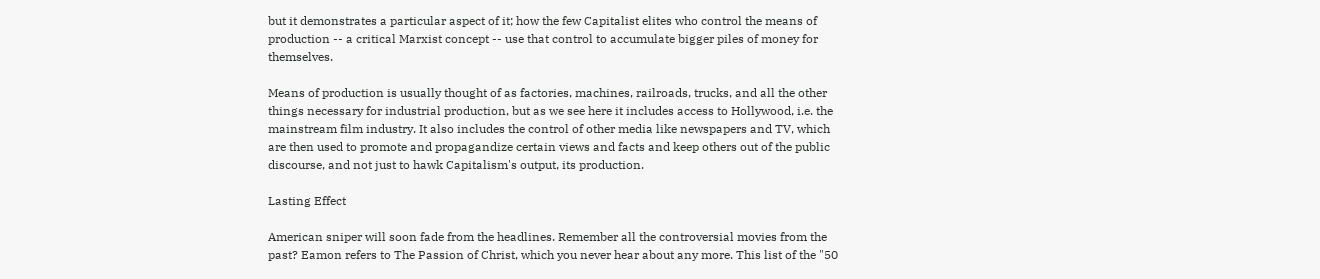but it demonstrates a particular aspect of it; how the few Capitalist elites who control the means of production -- a critical Marxist concept -- use that control to accumulate bigger piles of money for themselves.

Means of production is usually thought of as factories, machines, railroads, trucks, and all the other things necessary for industrial production, but as we see here it includes access to Hollywood, i.e. the mainstream film industry. It also includes the control of other media like newspapers and TV, which are then used to promote and propagandize certain views and facts and keep others out of the public discourse, and not just to hawk Capitalism's output, its production.

Lasting Effect

American sniper will soon fade from the headlines. Remember all the controversial movies from the past? Eamon refers to The Passion of Christ, which you never hear about any more. This list of the "50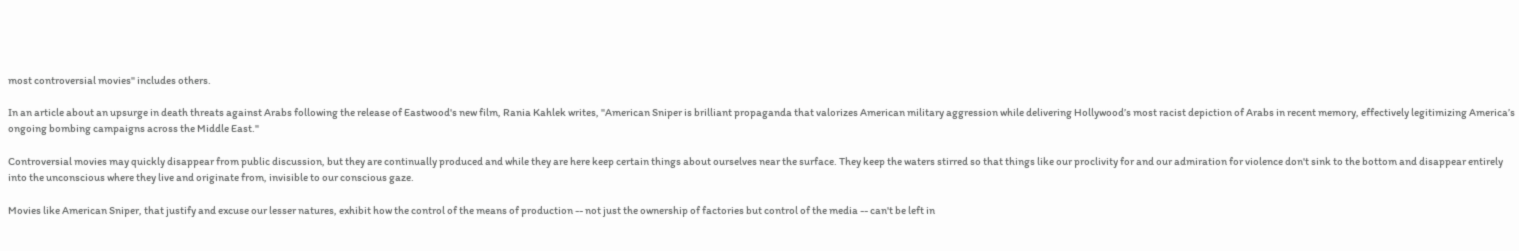most controversial movies" includes others.

In an article about an upsurge in death threats against Arabs following the release of Eastwood's new film, Rania Kahlek writes, "American Sniper is brilliant propaganda that valorizes American military aggression while delivering Hollywood’s most racist depiction of Arabs in recent memory, effectively legitimizing America’s ongoing bombing campaigns across the Middle East."

Controversial movies may quickly disappear from public discussion, but they are continually produced and while they are here keep certain things about ourselves near the surface. They keep the waters stirred so that things like our proclivity for and our admiration for violence don't sink to the bottom and disappear entirely into the unconscious where they live and originate from, invisible to our conscious gaze.

Movies like American Sniper, that justify and excuse our lesser natures, exhibit how the control of the means of production -- not just the ownership of factories but control of the media -- can't be left in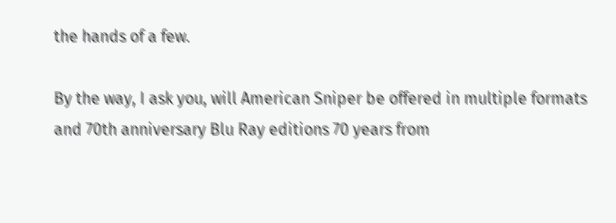the hands of a few.

By the way, I ask you, will American Sniper be offered in multiple formats and 70th anniversary Blu Ray editions 70 years from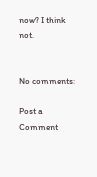now? I think not.


No comments:

Post a Comment